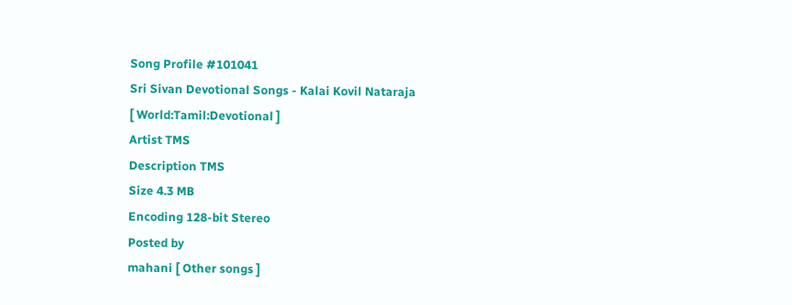Song Profile #101041
Sri Sivan Devotional Songs - Kalai Kovil Nataraja
[ World:Tamil:Devotional ]
Artist TMS
Description TMS
Size 4.3 MB
Encoding 128-bit Stereo
Posted by
mahani [ Other songs ]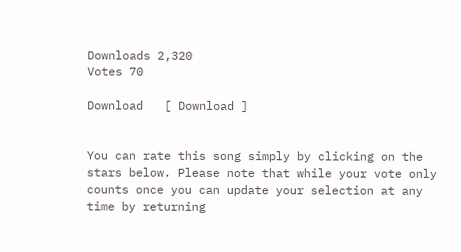Downloads 2,320
Votes 70

Download   [ Download ]


You can rate this song simply by clicking on the stars below. Please note that while your vote only counts once you can update your selection at any time by returning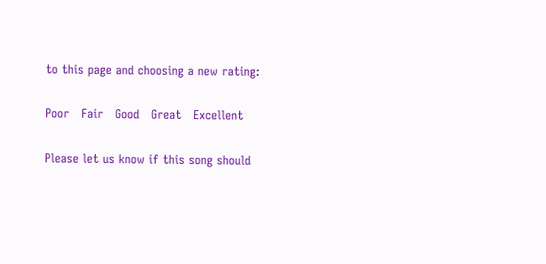to this page and choosing a new rating:

Poor   Fair   Good   Great   Excellent

Please let us know if this song should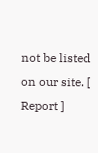not be listed on our site. [ Report ]